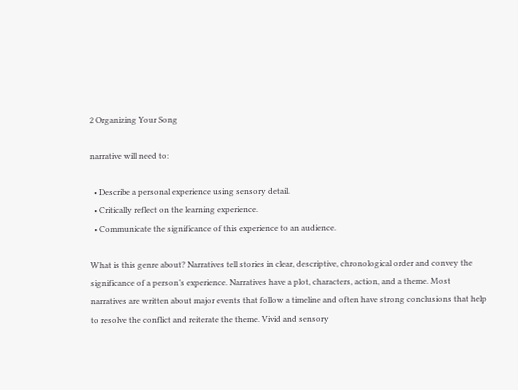2 Organizing Your Song

narrative will need to:

  • Describe a personal experience using sensory detail.
  • Critically reflect on the learning experience.
  • Communicate the significance of this experience to an audience.

What is this genre about? Narratives tell stories in clear, descriptive, chronological order and convey the significance of a person’s experience. Narratives have a plot, characters, action, and a theme. Most narratives are written about major events that follow a timeline and often have strong conclusions that help to resolve the conflict and reiterate the theme. Vivid and sensory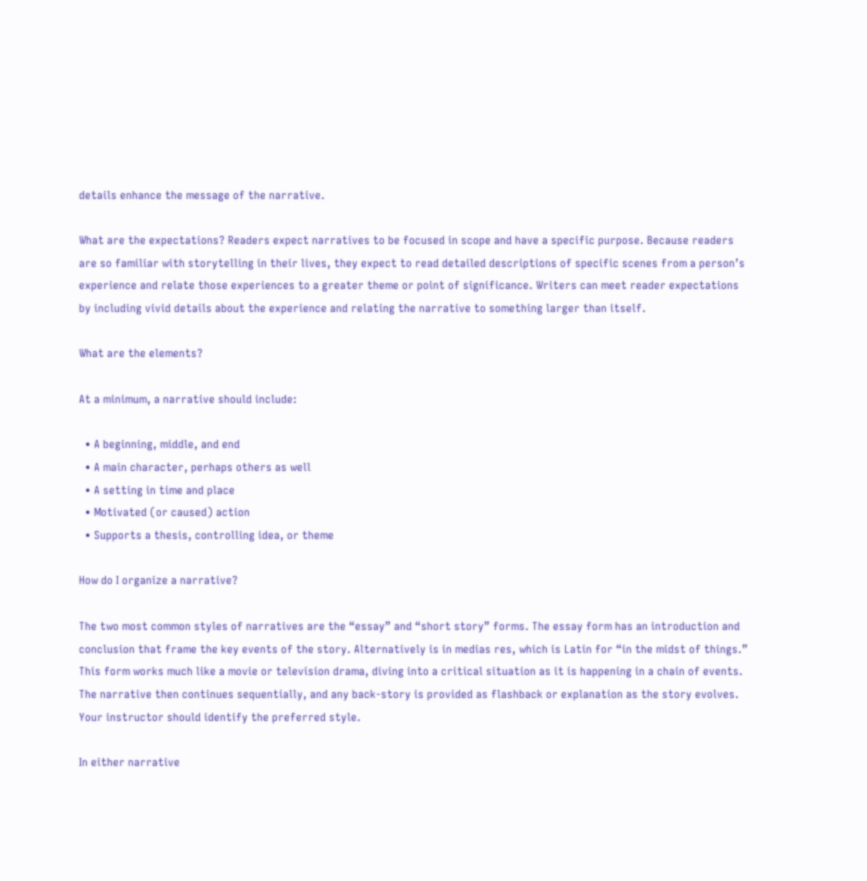details enhance the message of the narrative.

What are the expectations? Readers expect narratives to be focused in scope and have a specific purpose. Because readers are so familiar with storytelling in their lives, they expect to read detailed descriptions of specific scenes from a person’s experience and relate those experiences to a greater theme or point of significance. Writers can meet reader expectations by including vivid details about the experience and relating the narrative to something larger than itself.

What are the elements?

At a minimum, a narrative should include:

  • A beginning, middle, and end
  • A main character, perhaps others as well
  • A setting in time and place
  • Motivated (or caused) action
  • Supports a thesis, controlling idea, or theme

How do I organize a narrative?

The two most common styles of narratives are the “essay” and “short story” forms. The essay form has an introduction and conclusion that frame the key events of the story. Alternatively is in medias res, which is Latin for “in the midst of things.” This form works much like a movie or television drama, diving into a critical situation as it is happening in a chain of events. The narrative then continues sequentially, and any back-story is provided as flashback or explanation as the story evolves. Your instructor should identify the preferred style.

In either narrative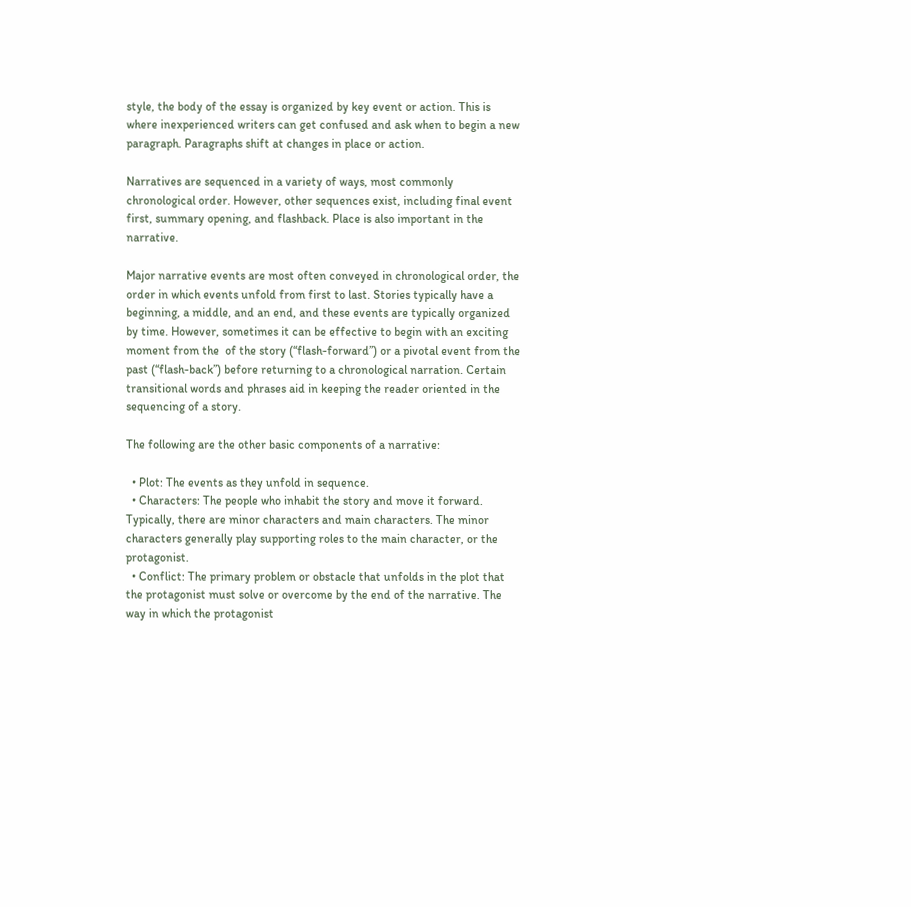style, the body of the essay is organized by key event or action. This is where inexperienced writers can get confused and ask when to begin a new paragraph. Paragraphs shift at changes in place or action.

Narratives are sequenced in a variety of ways, most commonly chronological order. However, other sequences exist, including final event first, summary opening, and flashback. Place is also important in the narrative.

Major narrative events are most often conveyed in chronological order, the order in which events unfold from first to last. Stories typically have a beginning, a middle, and an end, and these events are typically organized by time. However, sometimes it can be effective to begin with an exciting moment from the  of the story (“flash-forward”) or a pivotal event from the past (“flash-back”) before returning to a chronological narration. Certain transitional words and phrases aid in keeping the reader oriented in the sequencing of a story.

The following are the other basic components of a narrative:

  • Plot: The events as they unfold in sequence.
  • Characters: The people who inhabit the story and move it forward. Typically, there are minor characters and main characters. The minor characters generally play supporting roles to the main character, or the protagonist.
  • Conflict: The primary problem or obstacle that unfolds in the plot that the protagonist must solve or overcome by the end of the narrative. The way in which the protagonist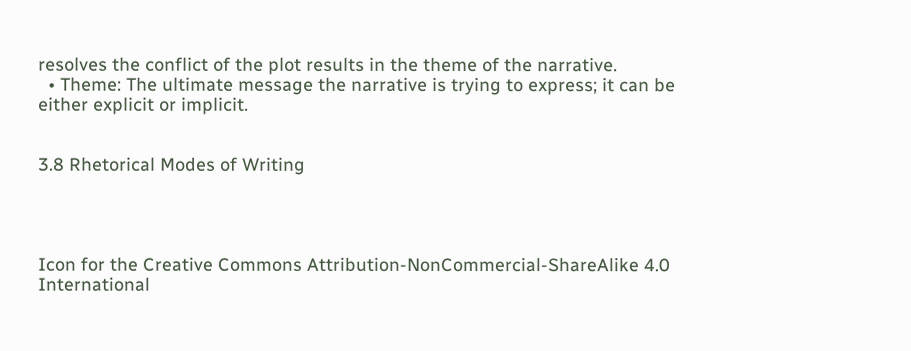resolves the conflict of the plot results in the theme of the narrative.
  • Theme: The ultimate message the narrative is trying to express; it can be either explicit or implicit.


3.8 Rhetorical Modes of Writing




Icon for the Creative Commons Attribution-NonCommercial-ShareAlike 4.0 International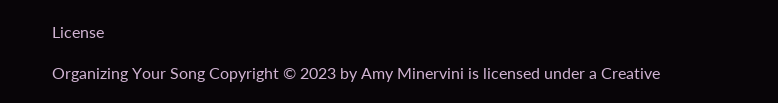License

Organizing Your Song Copyright © 2023 by Amy Minervini is licensed under a Creative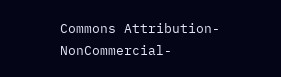Commons Attribution-NonCommercial-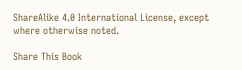ShareAlike 4.0 International License, except where otherwise noted.

Share This Book